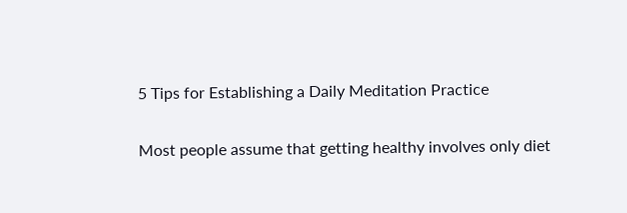5 Tips for Establishing a Daily Meditation Practice

Most people assume that getting healthy involves only diet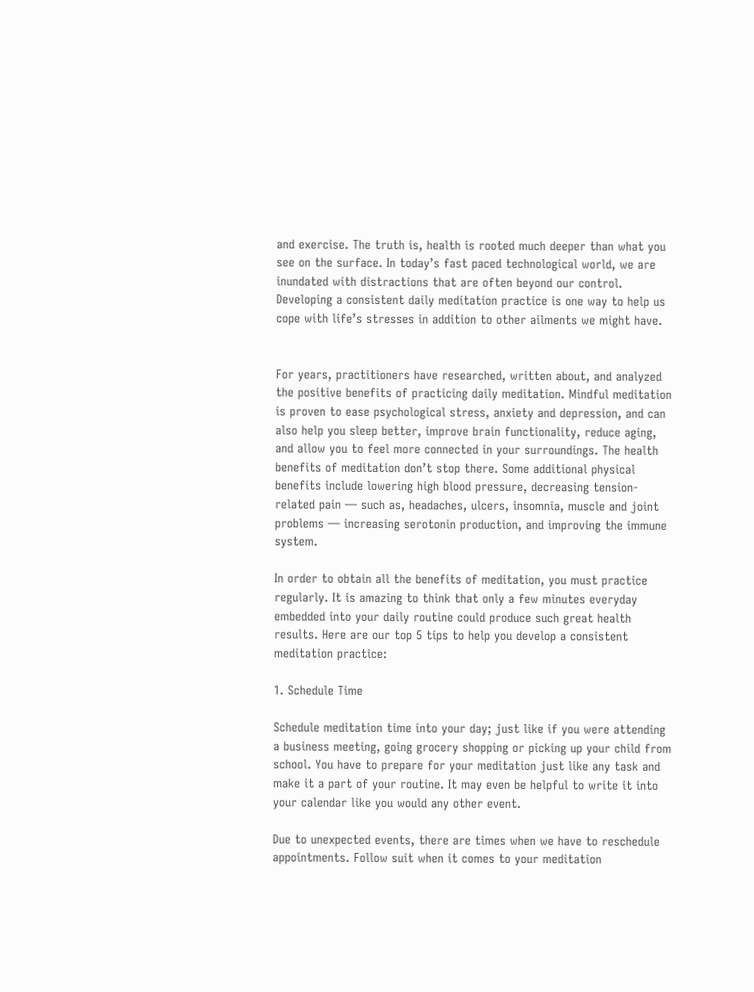and exercise. The truth is, health is rooted much deeper than what you see on the surface. In today’s fast paced technological world, we are inundated with distractions that are often beyond our control. Developing a consistent daily meditation practice is one way to help us cope with life’s stresses in addition to other ailments we might have.


For years, practitioners have researched, written about, and analyzed the positive benefits of practicing daily meditation. Mindful meditation is proven to ease psychological stress, anxiety and depression, and can also help you sleep better, improve brain functionality, reduce aging, and allow you to feel more connected in your surroundings. The health benefits of meditation don’t stop there. Some additional physical benefits include lowering high blood pressure, decreasing tension-related pain — such as, headaches, ulcers, insomnia, muscle and joint problems — increasing serotonin production, and improving the immune system.

In order to obtain all the benefits of meditation, you must practice regularly. It is amazing to think that only a few minutes everyday embedded into your daily routine could produce such great health results. Here are our top 5 tips to help you develop a consistent meditation practice:

1. Schedule Time

Schedule meditation time into your day; just like if you were attending a business meeting, going grocery shopping or picking up your child from school. You have to prepare for your meditation just like any task and make it a part of your routine. It may even be helpful to write it into your calendar like you would any other event.

Due to unexpected events, there are times when we have to reschedule appointments. Follow suit when it comes to your meditation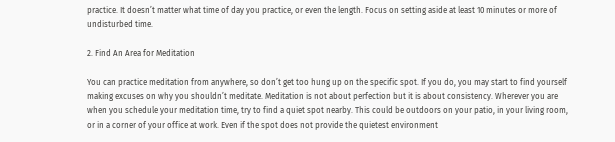practice. It doesn’t matter what time of day you practice, or even the length. Focus on setting aside at least 10 minutes or more of undisturbed time.

2. Find An Area for Meditation

You can practice meditation from anywhere, so don’t get too hung up on the specific spot. If you do, you may start to find yourself making excuses on why you shouldn’t meditate. Meditation is not about perfection but it is about consistency. Wherever you are when you schedule your meditation time, try to find a quiet spot nearby. This could be outdoors on your patio, in your living room, or in a corner of your office at work. Even if the spot does not provide the quietest environment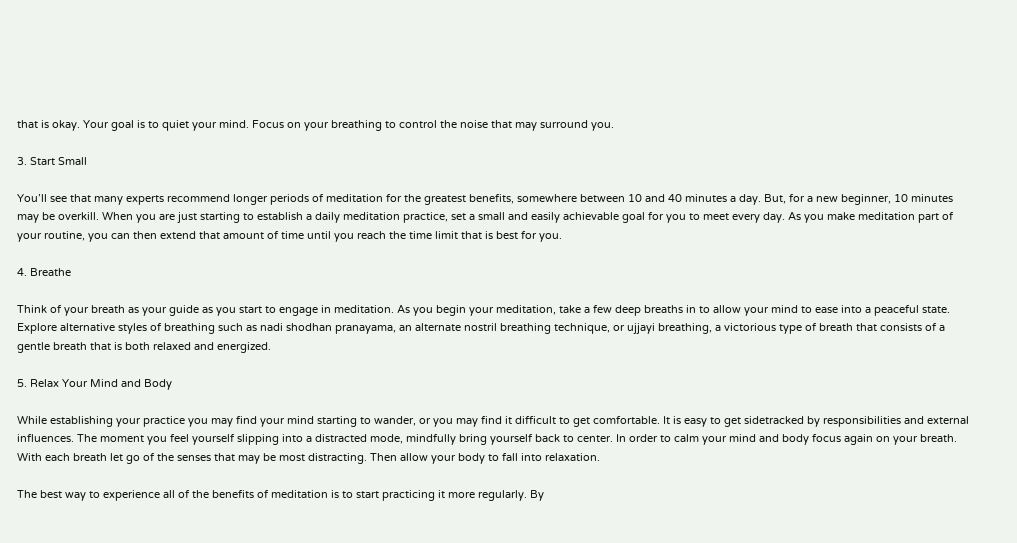that is okay. Your goal is to quiet your mind. Focus on your breathing to control the noise that may surround you.

3. Start Small

You’ll see that many experts recommend longer periods of meditation for the greatest benefits, somewhere between 10 and 40 minutes a day. But, for a new beginner, 10 minutes may be overkill. When you are just starting to establish a daily meditation practice, set a small and easily achievable goal for you to meet every day. As you make meditation part of your routine, you can then extend that amount of time until you reach the time limit that is best for you.

4. Breathe

Think of your breath as your guide as you start to engage in meditation. As you begin your meditation, take a few deep breaths in to allow your mind to ease into a peaceful state. Explore alternative styles of breathing such as nadi shodhan pranayama, an alternate nostril breathing technique, or ujjayi breathing, a victorious type of breath that consists of a gentle breath that is both relaxed and energized.

5. Relax Your Mind and Body

While establishing your practice you may find your mind starting to wander, or you may find it difficult to get comfortable. It is easy to get sidetracked by responsibilities and external influences. The moment you feel yourself slipping into a distracted mode, mindfully bring yourself back to center. In order to calm your mind and body focus again on your breath. With each breath let go of the senses that may be most distracting. Then allow your body to fall into relaxation.

The best way to experience all of the benefits of meditation is to start practicing it more regularly. By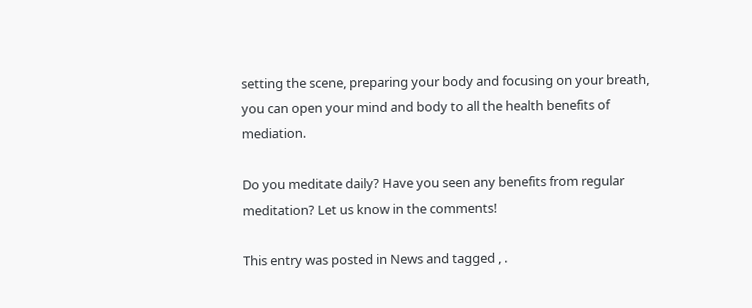setting the scene, preparing your body and focusing on your breath, you can open your mind and body to all the health benefits of mediation.

Do you meditate daily? Have you seen any benefits from regular meditation? Let us know in the comments!

This entry was posted in News and tagged , .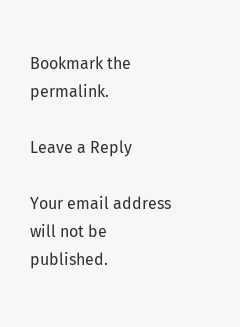Bookmark the permalink.

Leave a Reply

Your email address will not be published.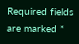Required fields are marked *